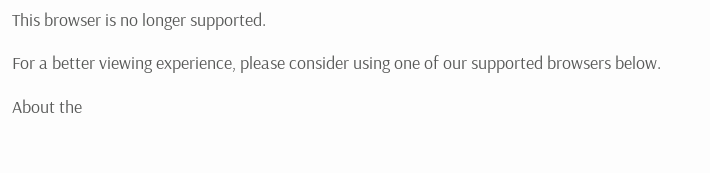This browser is no longer supported.

For a better viewing experience, please consider using one of our supported browsers below.

About the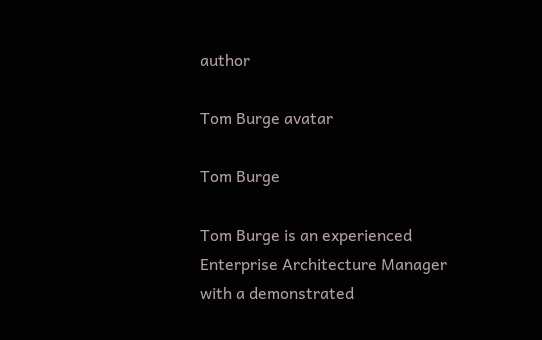author

Tom Burge avatar

Tom Burge

Tom Burge is an experienced Enterprise Architecture Manager with a demonstrated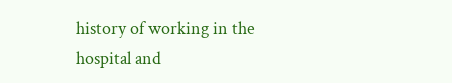history of working in the hospital and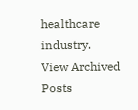healthcare industry.
View Archived Posts